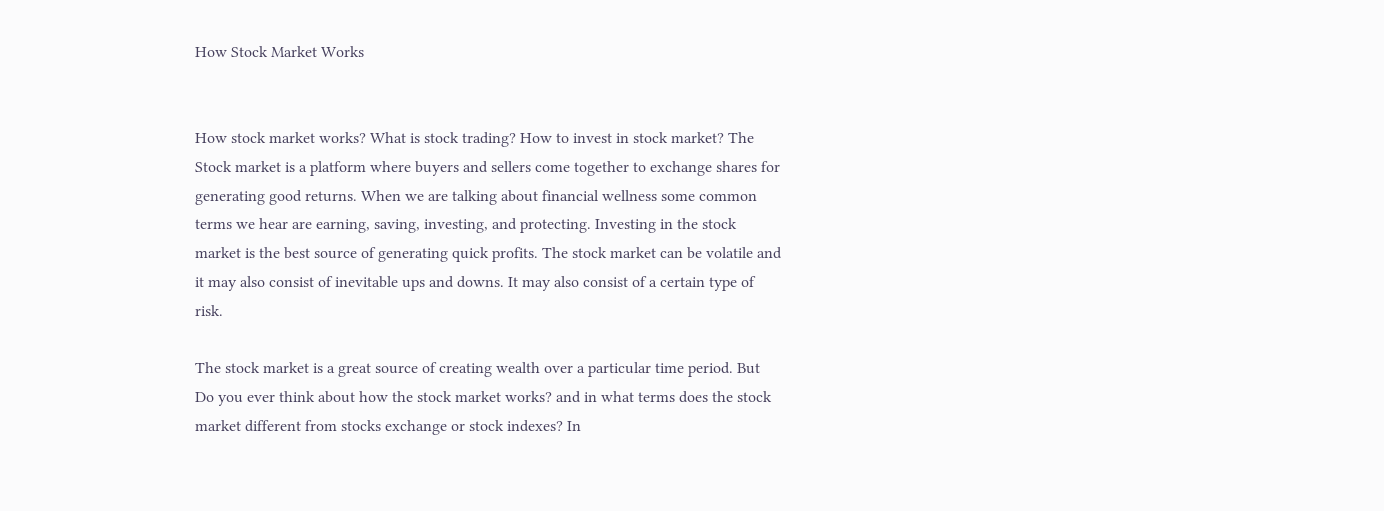How Stock Market Works


How stock market works? What is stock trading? How to invest in stock market? The Stock market is a platform where buyers and sellers come together to exchange shares for generating good returns. When we are talking about financial wellness some common terms we hear are earning, saving, investing, and protecting. Investing in the stock market is the best source of generating quick profits. The stock market can be volatile and it may also consist of inevitable ups and downs. It may also consist of a certain type of risk.

The stock market is a great source of creating wealth over a particular time period. But Do you ever think about how the stock market works? and in what terms does the stock market different from stocks exchange or stock indexes? In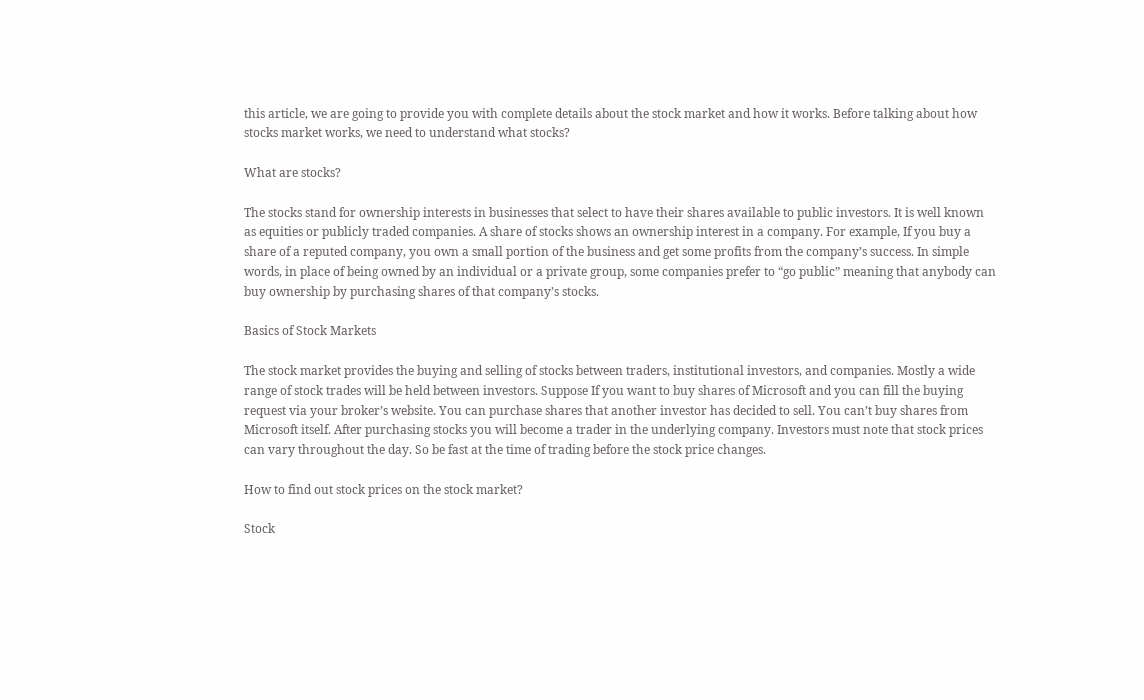this article, we are going to provide you with complete details about the stock market and how it works. Before talking about how stocks market works, we need to understand what stocks?

What are stocks?

The stocks stand for ownership interests in businesses that select to have their shares available to public investors. It is well known as equities or publicly traded companies. A share of stocks shows an ownership interest in a company. For example, If you buy a share of a reputed company, you own a small portion of the business and get some profits from the company’s success. In simple words, in place of being owned by an individual or a private group, some companies prefer to “go public” meaning that anybody can buy ownership by purchasing shares of that company’s stocks.

Basics of Stock Markets

The stock market provides the buying and selling of stocks between traders, institutional investors, and companies. Mostly a wide range of stock trades will be held between investors. Suppose If you want to buy shares of Microsoft and you can fill the buying request via your broker’s website. You can purchase shares that another investor has decided to sell. You can’t buy shares from Microsoft itself. After purchasing stocks you will become a trader in the underlying company. Investors must note that stock prices can vary throughout the day. So be fast at the time of trading before the stock price changes.

How to find out stock prices on the stock market?

Stock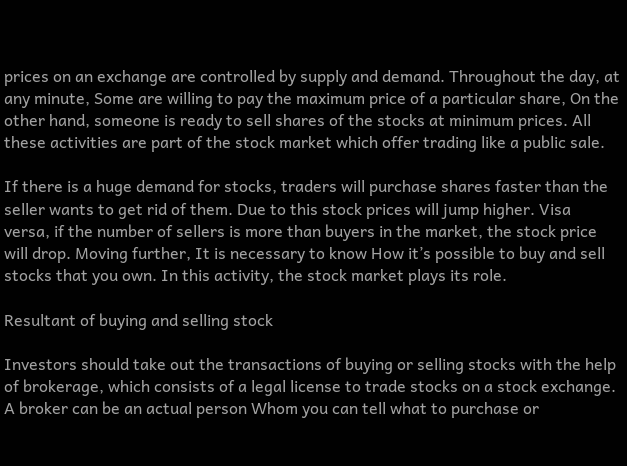prices on an exchange are controlled by supply and demand. Throughout the day, at any minute, Some are willing to pay the maximum price of a particular share, On the other hand, someone is ready to sell shares of the stocks at minimum prices. All these activities are part of the stock market which offer trading like a public sale.

If there is a huge demand for stocks, traders will purchase shares faster than the seller wants to get rid of them. Due to this stock prices will jump higher. Visa versa, if the number of sellers is more than buyers in the market, the stock price will drop. Moving further, It is necessary to know How it’s possible to buy and sell stocks that you own. In this activity, the stock market plays its role.

Resultant of buying and selling stock

Investors should take out the transactions of buying or selling stocks with the help of brokerage, which consists of a legal license to trade stocks on a stock exchange. A broker can be an actual person Whom you can tell what to purchase or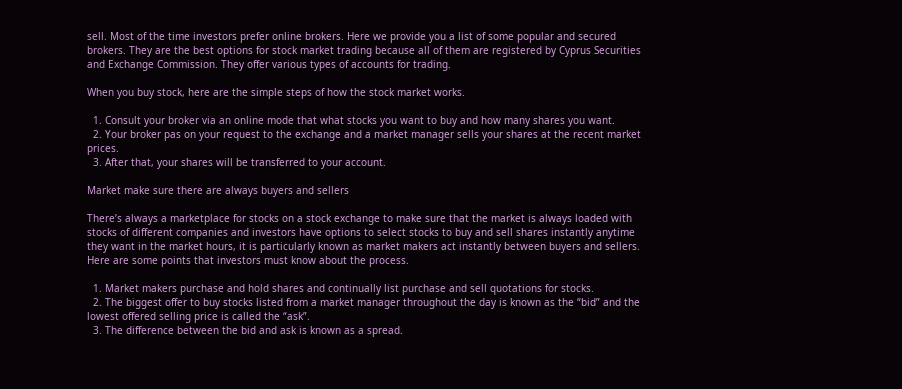sell. Most of the time investors prefer online brokers. Here we provide you a list of some popular and secured brokers. They are the best options for stock market trading because all of them are registered by Cyprus Securities and Exchange Commission. They offer various types of accounts for trading.

When you buy stock, here are the simple steps of how the stock market works.

  1. Consult your broker via an online mode that what stocks you want to buy and how many shares you want.
  2. Your broker pas on your request to the exchange and a market manager sells your shares at the recent market prices.
  3. After that, your shares will be transferred to your account.

Market make sure there are always buyers and sellers

There’s always a marketplace for stocks on a stock exchange to make sure that the market is always loaded with stocks of different companies and investors have options to select stocks to buy and sell shares instantly anytime they want in the market hours, it is particularly known as market makers act instantly between buyers and sellers. Here are some points that investors must know about the process.

  1. Market makers purchase and hold shares and continually list purchase and sell quotations for stocks.
  2. The biggest offer to buy stocks listed from a market manager throughout the day is known as the “bid” and the lowest offered selling price is called the “ask”.
  3. The difference between the bid and ask is known as a spread.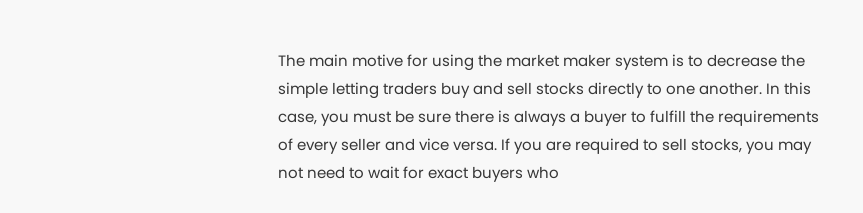The main motive for using the market maker system is to decrease the simple letting traders buy and sell stocks directly to one another. In this case, you must be sure there is always a buyer to fulfill the requirements of every seller and vice versa. If you are required to sell stocks, you may not need to wait for exact buyers who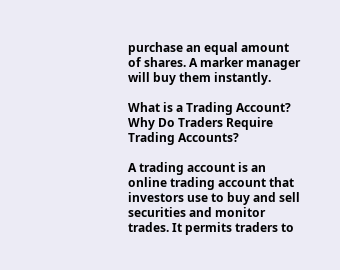purchase an equal amount of shares. A marker manager will buy them instantly.

What is a Trading Account? Why Do Traders Require Trading Accounts?

A trading account is an online trading account that investors use to buy and sell securities and monitor trades. It permits traders to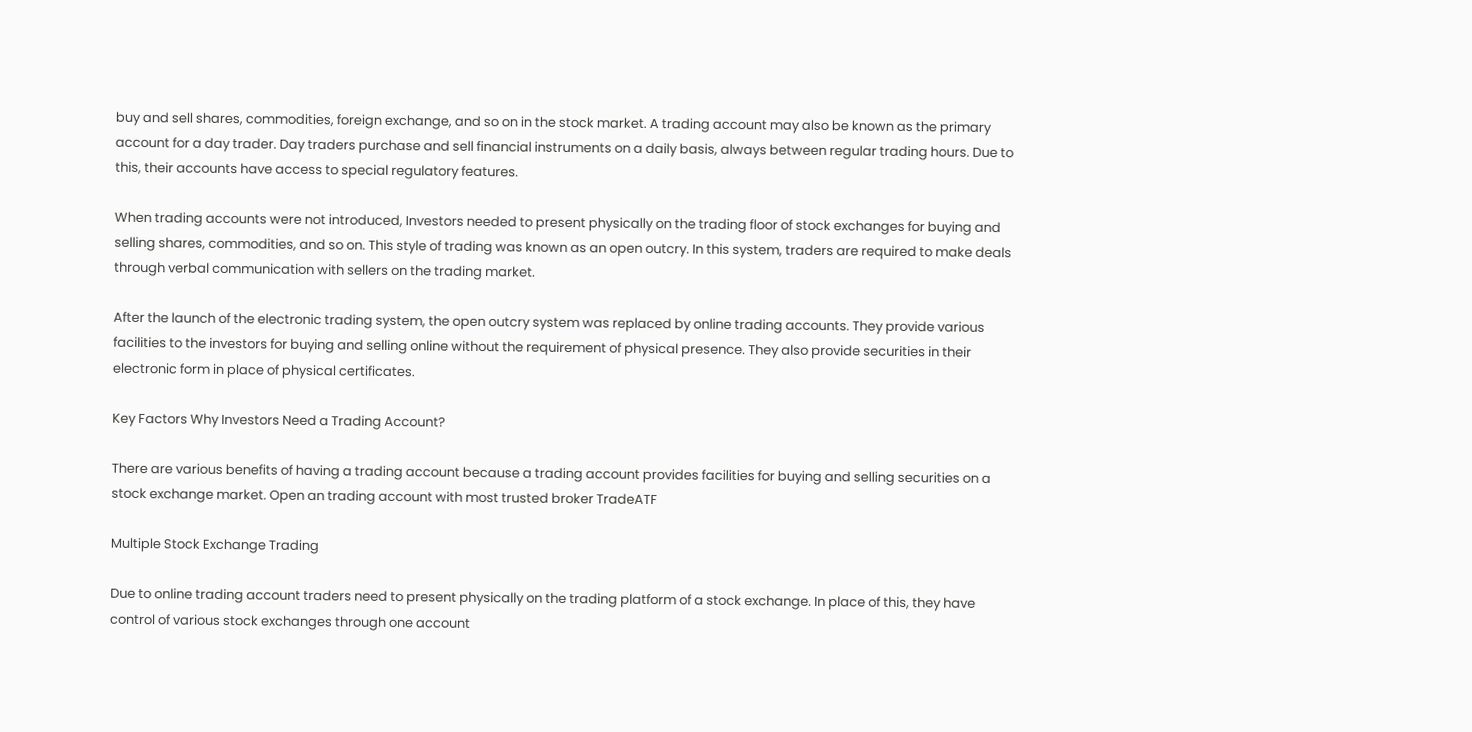buy and sell shares, commodities, foreign exchange, and so on in the stock market. A trading account may also be known as the primary account for a day trader. Day traders purchase and sell financial instruments on a daily basis, always between regular trading hours. Due to this, their accounts have access to special regulatory features.

When trading accounts were not introduced, Investors needed to present physically on the trading floor of stock exchanges for buying and selling shares, commodities, and so on. This style of trading was known as an open outcry. In this system, traders are required to make deals through verbal communication with sellers on the trading market.

After the launch of the electronic trading system, the open outcry system was replaced by online trading accounts. They provide various facilities to the investors for buying and selling online without the requirement of physical presence. They also provide securities in their electronic form in place of physical certificates.

Key Factors Why Investors Need a Trading Account?

There are various benefits of having a trading account because a trading account provides facilities for buying and selling securities on a stock exchange market. Open an trading account with most trusted broker TradeATF

Multiple Stock Exchange Trading

Due to online trading account traders need to present physically on the trading platform of a stock exchange. In place of this, they have control of various stock exchanges through one account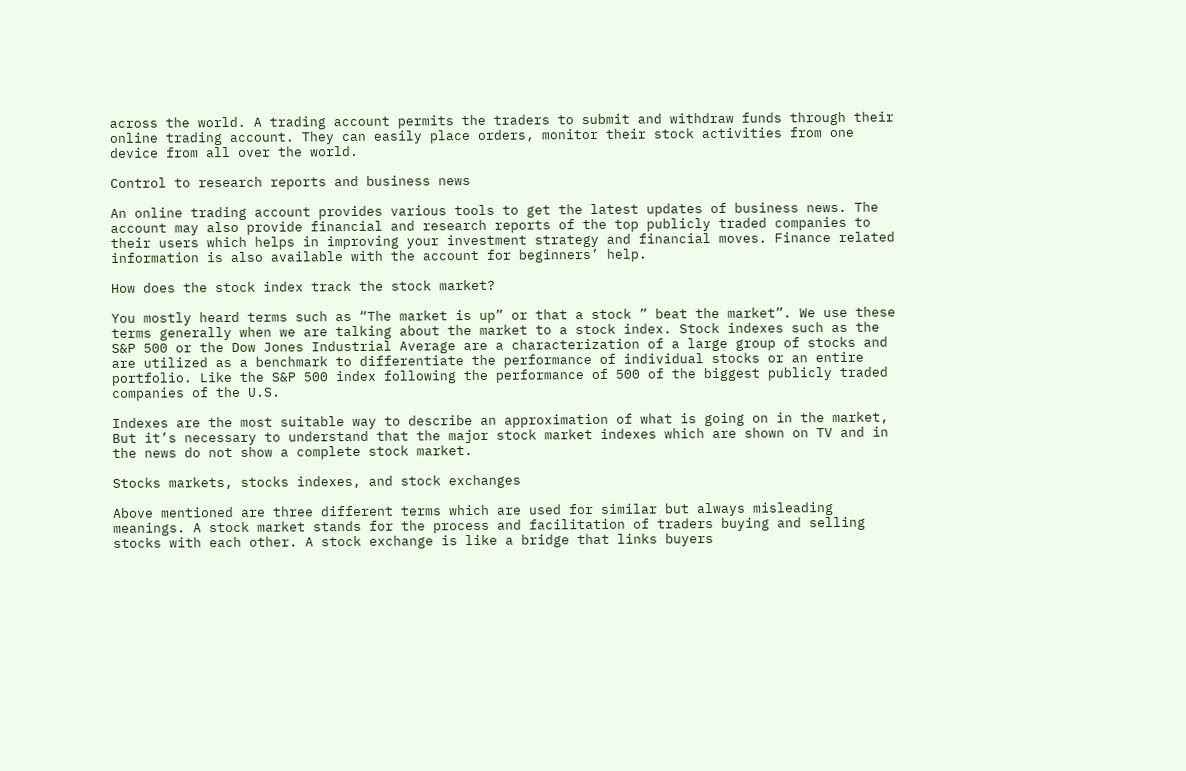across the world. A trading account permits the traders to submit and withdraw funds through their online trading account. They can easily place orders, monitor their stock activities from one device from all over the world.

Control to research reports and business news

An online trading account provides various tools to get the latest updates of business news. The account may also provide financial and research reports of the top publicly traded companies to their users which helps in improving your investment strategy and financial moves. Finance related information is also available with the account for beginners’ help.

How does the stock index track the stock market?

You mostly heard terms such as “The market is up” or that a stock ” beat the market”. We use these terms generally when we are talking about the market to a stock index. Stock indexes such as the S&P 500 or the Dow Jones Industrial Average are a characterization of a large group of stocks and are utilized as a benchmark to differentiate the performance of individual stocks or an entire portfolio. Like the S&P 500 index following the performance of 500 of the biggest publicly traded companies of the U.S.

Indexes are the most suitable way to describe an approximation of what is going on in the market, But it’s necessary to understand that the major stock market indexes which are shown on TV and in the news do not show a complete stock market.

Stocks markets, stocks indexes, and stock exchanges

Above mentioned are three different terms which are used for similar but always misleading meanings. A stock market stands for the process and facilitation of traders buying and selling stocks with each other. A stock exchange is like a bridge that links buyers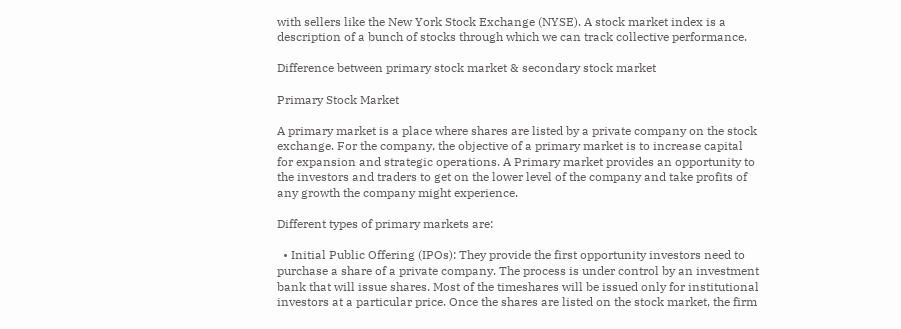with sellers like the New York Stock Exchange (NYSE). A stock market index is a description of a bunch of stocks through which we can track collective performance.

Difference between primary stock market & secondary stock market

Primary Stock Market

A primary market is a place where shares are listed by a private company on the stock exchange. For the company, the objective of a primary market is to increase capital for expansion and strategic operations. A Primary market provides an opportunity to the investors and traders to get on the lower level of the company and take profits of any growth the company might experience.

Different types of primary markets are:

  • Initial Public Offering (IPOs): They provide the first opportunity investors need to purchase a share of a private company. The process is under control by an investment bank that will issue shares. Most of the timeshares will be issued only for institutional investors at a particular price. Once the shares are listed on the stock market, the firm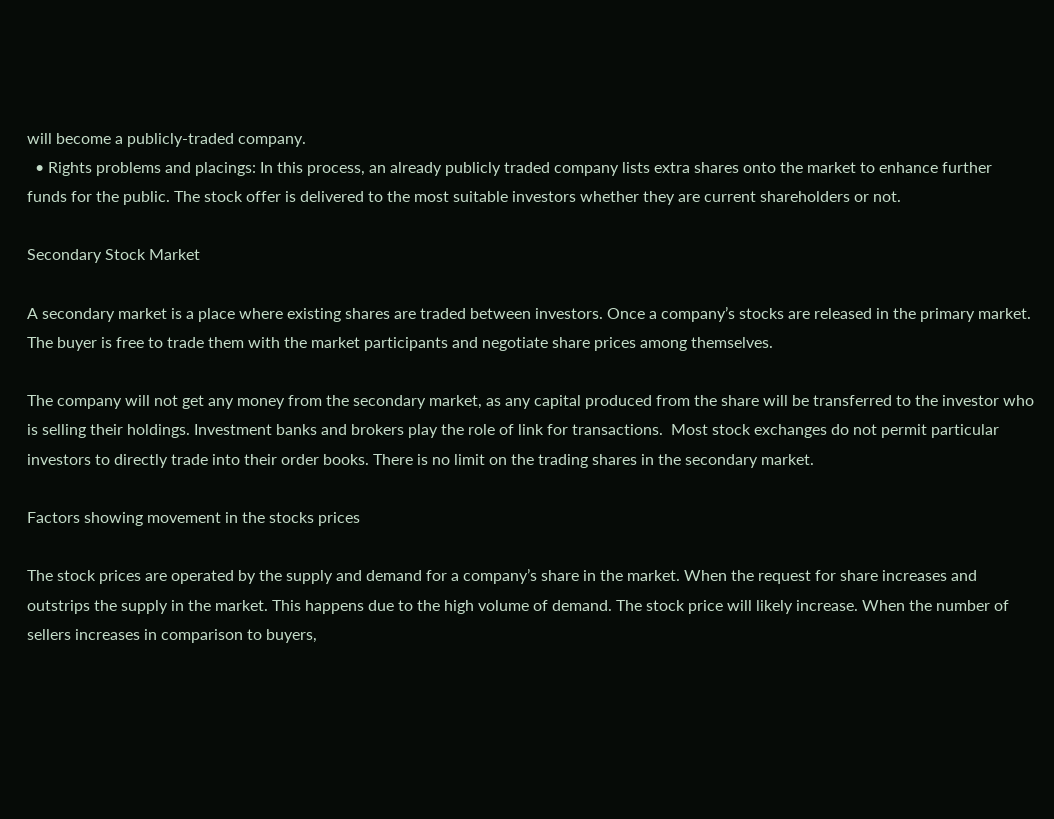will become a publicly-traded company.
  • Rights problems and placings: In this process, an already publicly traded company lists extra shares onto the market to enhance further funds for the public. The stock offer is delivered to the most suitable investors whether they are current shareholders or not.

Secondary Stock Market

A secondary market is a place where existing shares are traded between investors. Once a company’s stocks are released in the primary market. The buyer is free to trade them with the market participants and negotiate share prices among themselves.

The company will not get any money from the secondary market, as any capital produced from the share will be transferred to the investor who is selling their holdings. Investment banks and brokers play the role of link for transactions.  Most stock exchanges do not permit particular investors to directly trade into their order books. There is no limit on the trading shares in the secondary market.

Factors showing movement in the stocks prices

The stock prices are operated by the supply and demand for a company’s share in the market. When the request for share increases and outstrips the supply in the market. This happens due to the high volume of demand. The stock price will likely increase. When the number of sellers increases in comparison to buyers,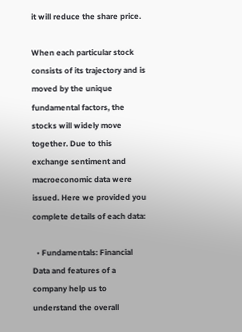it will reduce the share price.

When each particular stock consists of its trajectory and is moved by the unique fundamental factors, the stocks will widely move together. Due to this exchange sentiment and macroeconomic data were issued. Here we provided you complete details of each data:

  • Fundamentals: Financial Data and features of a company help us to understand the overall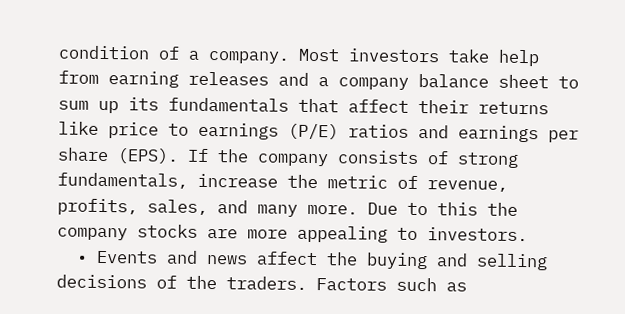condition of a company. Most investors take help from earning releases and a company balance sheet to sum up its fundamentals that affect their returns like price to earnings (P/E) ratios and earnings per share (EPS). If the company consists of strong fundamentals, increase the metric of revenue, profits, sales, and many more. Due to this the company stocks are more appealing to investors.
  • Events and news affect the buying and selling decisions of the traders. Factors such as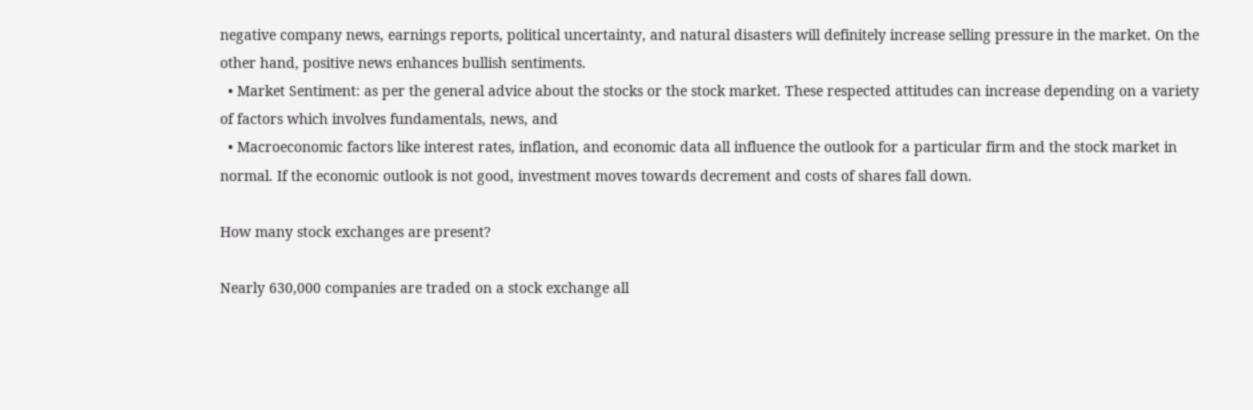negative company news, earnings reports, political uncertainty, and natural disasters will definitely increase selling pressure in the market. On the other hand, positive news enhances bullish sentiments.
  • Market Sentiment: as per the general advice about the stocks or the stock market. These respected attitudes can increase depending on a variety of factors which involves fundamentals, news, and
  • Macroeconomic factors like interest rates, inflation, and economic data all influence the outlook for a particular firm and the stock market in normal. If the economic outlook is not good, investment moves towards decrement and costs of shares fall down.

How many stock exchanges are present?

Nearly 630,000 companies are traded on a stock exchange all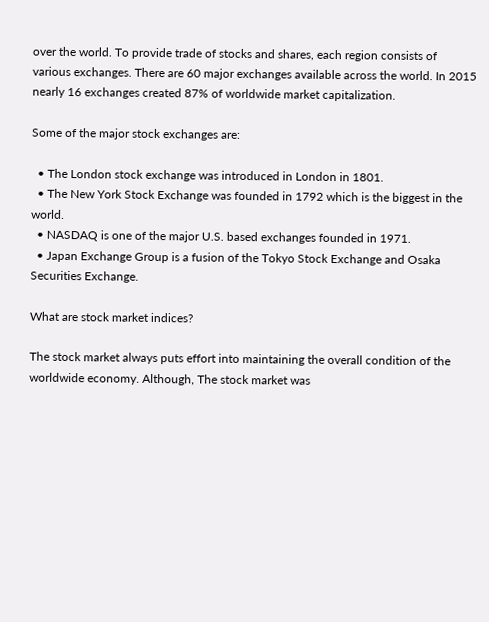over the world. To provide trade of stocks and shares, each region consists of various exchanges. There are 60 major exchanges available across the world. In 2015 nearly 16 exchanges created 87% of worldwide market capitalization.

Some of the major stock exchanges are:

  • The London stock exchange was introduced in London in 1801.
  • The New York Stock Exchange was founded in 1792 which is the biggest in the world.
  • NASDAQ is one of the major U.S. based exchanges founded in 1971.
  • Japan Exchange Group is a fusion of the Tokyo Stock Exchange and Osaka Securities Exchange.

What are stock market indices?

The stock market always puts effort into maintaining the overall condition of the worldwide economy. Although, The stock market was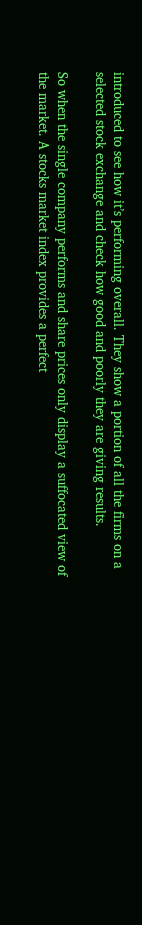introduced to see how it’s performing overall. They show a portion of all the firms on a selected stock exchange and check how good and poorly they are giving results.

So when the single company performs and share prices only display a suffocated view of the market. A stocks market index provides a perfect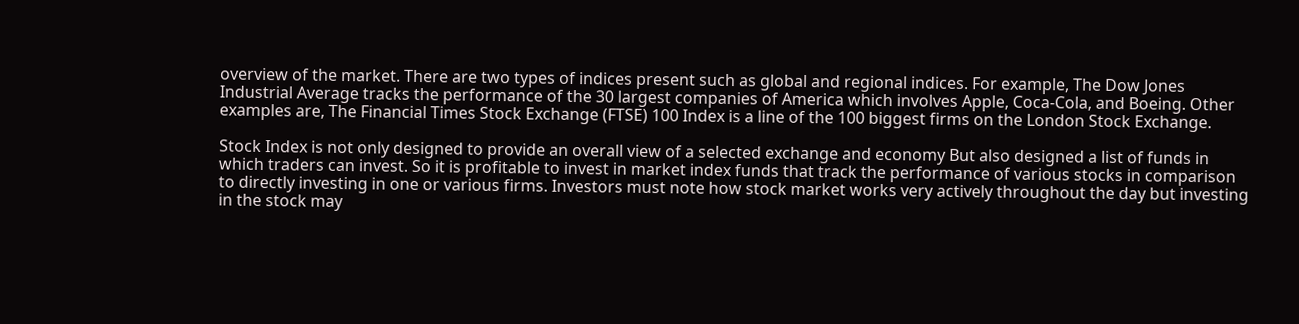overview of the market. There are two types of indices present such as global and regional indices. For example, The Dow Jones Industrial Average tracks the performance of the 30 largest companies of America which involves Apple, Coca-Cola, and Boeing. Other examples are, The Financial Times Stock Exchange (FTSE) 100 Index is a line of the 100 biggest firms on the London Stock Exchange.

Stock Index is not only designed to provide an overall view of a selected exchange and economy But also designed a list of funds in which traders can invest. So it is profitable to invest in market index funds that track the performance of various stocks in comparison to directly investing in one or various firms. Investors must note how stock market works very actively throughout the day but investing in the stock may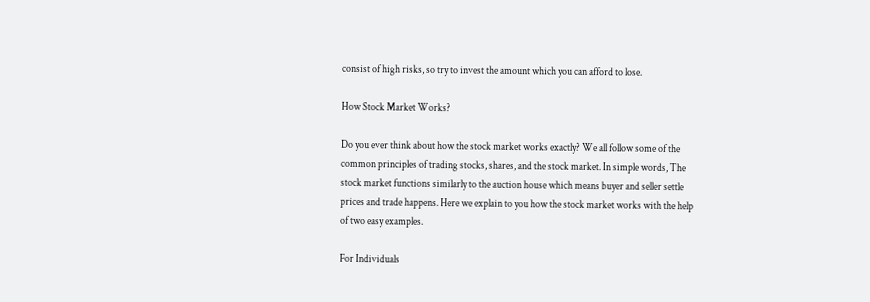consist of high risks, so try to invest the amount which you can afford to lose.

How Stock Market Works?

Do you ever think about how the stock market works exactly? We all follow some of the common principles of trading stocks, shares, and the stock market. In simple words, The stock market functions similarly to the auction house which means buyer and seller settle prices and trade happens. Here we explain to you how the stock market works with the help of two easy examples.

For Individuals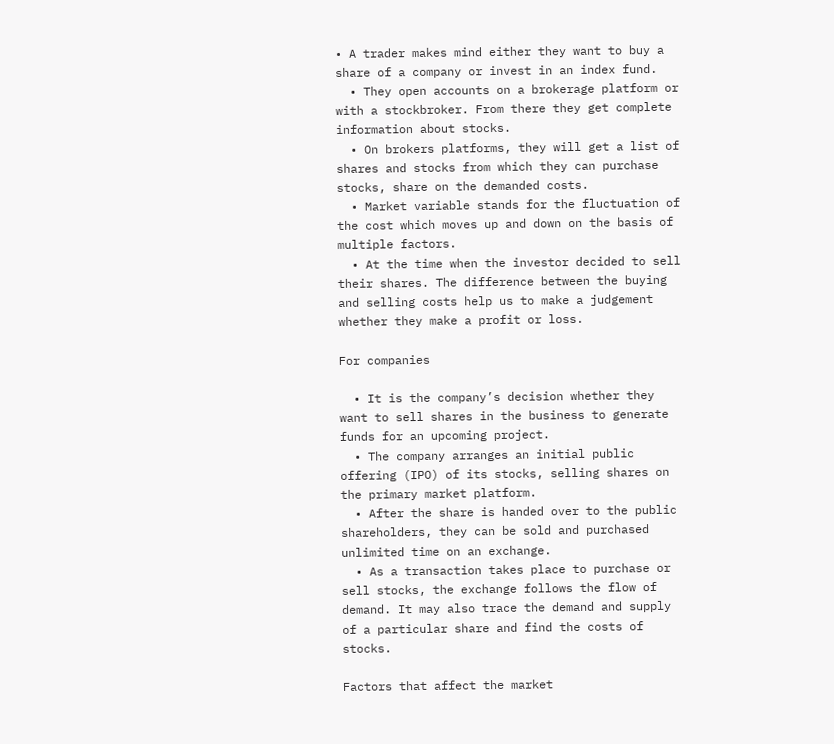• A trader makes mind either they want to buy a share of a company or invest in an index fund.
  • They open accounts on a brokerage platform or with a stockbroker. From there they get complete information about stocks.
  • On brokers platforms, they will get a list of shares and stocks from which they can purchase stocks, share on the demanded costs.
  • Market variable stands for the fluctuation of the cost which moves up and down on the basis of multiple factors.
  • At the time when the investor decided to sell their shares. The difference between the buying and selling costs help us to make a judgement whether they make a profit or loss.

For companies

  • It is the company’s decision whether they want to sell shares in the business to generate funds for an upcoming project.
  • The company arranges an initial public offering (IPO) of its stocks, selling shares on the primary market platform.
  • After the share is handed over to the public shareholders, they can be sold and purchased unlimited time on an exchange.
  • As a transaction takes place to purchase or sell stocks, the exchange follows the flow of demand. It may also trace the demand and supply of a particular share and find the costs of stocks.

Factors that affect the market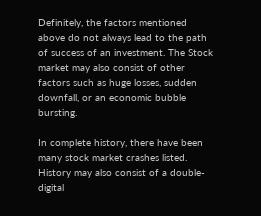Definitely, the factors mentioned above do not always lead to the path of success of an investment. The Stock market may also consist of other factors such as huge losses, sudden downfall, or an economic bubble bursting.

In complete history, there have been many stock market crashes listed. History may also consist of a double-digital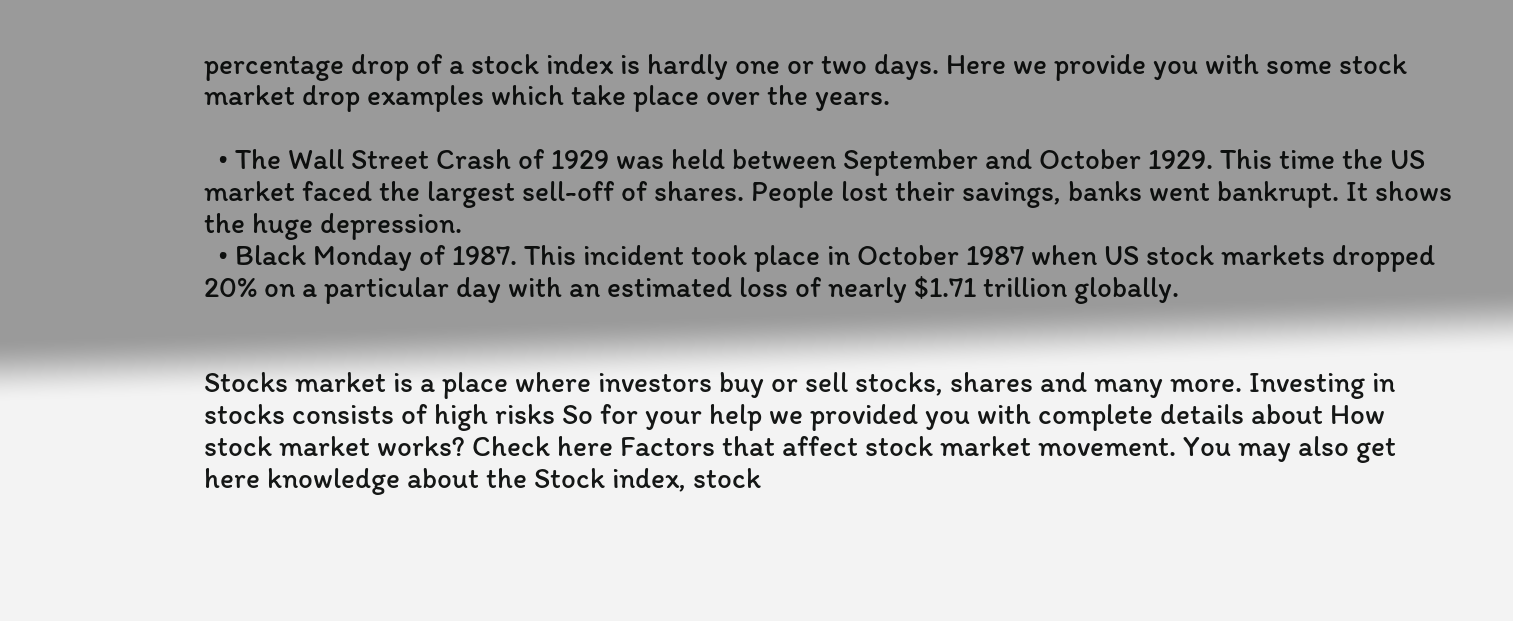percentage drop of a stock index is hardly one or two days. Here we provide you with some stock market drop examples which take place over the years.

  • The Wall Street Crash of 1929 was held between September and October 1929. This time the US market faced the largest sell-off of shares. People lost their savings, banks went bankrupt. It shows the huge depression.
  • Black Monday of 1987. This incident took place in October 1987 when US stock markets dropped 20% on a particular day with an estimated loss of nearly $1.71 trillion globally.


Stocks market is a place where investors buy or sell stocks, shares and many more. Investing in stocks consists of high risks So for your help we provided you with complete details about How stock market works? Check here Factors that affect stock market movement. You may also get here knowledge about the Stock index, stock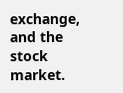exchange, and the stock market.